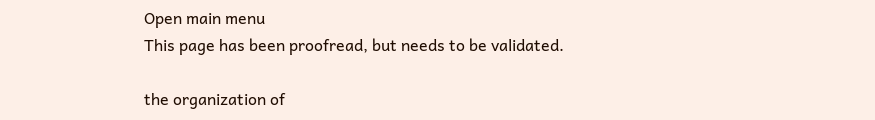Open main menu
This page has been proofread, but needs to be validated.

the organization of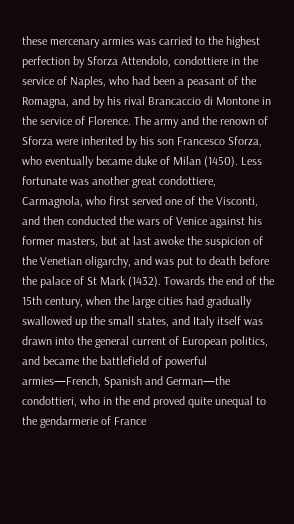these mercenary armies was carried to the highest perfection by Sforza Attendolo, condottiere in the service of Naples, who had been a peasant of the Romagna, and by his rival Brancaccio di Montone in the service of Florence. The army and the renown of Sforza were inherited by his son Francesco Sforza, who eventually became duke of Milan (1450). Less fortunate was another great condottiere, Carmagnola, who first served one of the Visconti, and then conducted the wars of Venice against his former masters, but at last awoke the suspicion of the Venetian oligarchy, and was put to death before the palace of St Mark (1432). Towards the end of the 15th century, when the large cities had gradually swallowed up the small states, and Italy itself was drawn into the general current of European politics, and became the battlefield of powerful armies—French, Spanish and German—the condottieri, who in the end proved quite unequal to the gendarmerie of France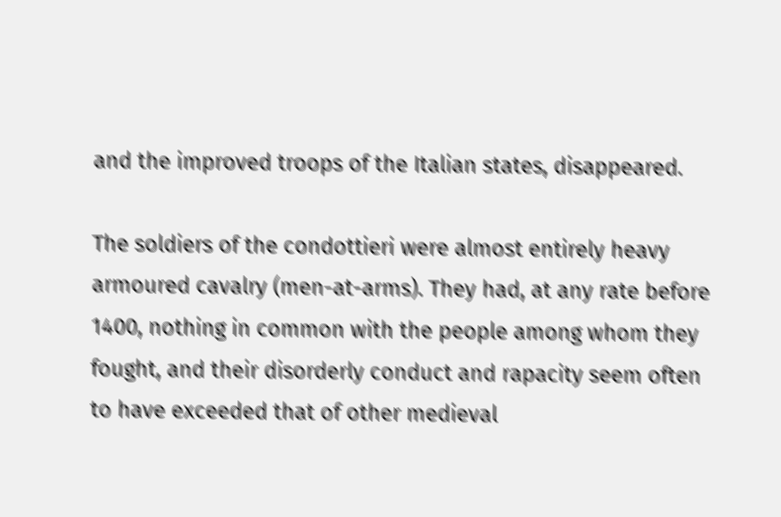and the improved troops of the Italian states, disappeared.

The soldiers of the condottieri were almost entirely heavy armoured cavalry (men-at-arms). They had, at any rate before 1400, nothing in common with the people among whom they fought, and their disorderly conduct and rapacity seem often to have exceeded that of other medieval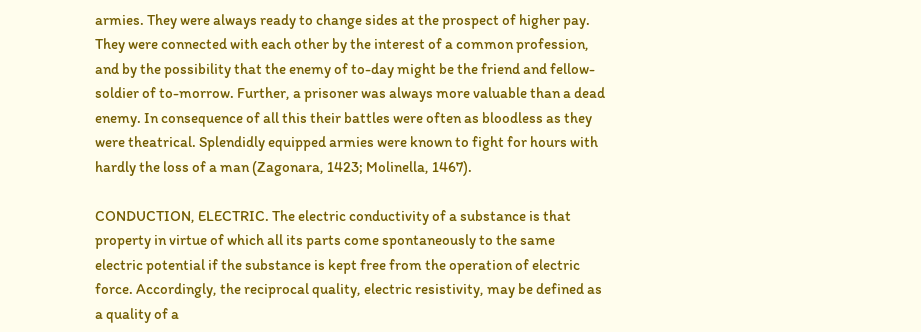armies. They were always ready to change sides at the prospect of higher pay. They were connected with each other by the interest of a common profession, and by the possibility that the enemy of to-day might be the friend and fellow-soldier of to-morrow. Further, a prisoner was always more valuable than a dead enemy. In consequence of all this their battles were often as bloodless as they were theatrical. Splendidly equipped armies were known to fight for hours with hardly the loss of a man (Zagonara, 1423; Molinella, 1467).

CONDUCTION, ELECTRIC. The electric conductivity of a substance is that property in virtue of which all its parts come spontaneously to the same electric potential if the substance is kept free from the operation of electric force. Accordingly, the reciprocal quality, electric resistivity, may be defined as a quality of a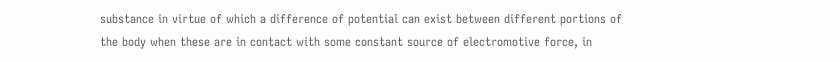substance in virtue of which a difference of potential can exist between different portions of the body when these are in contact with some constant source of electromotive force, in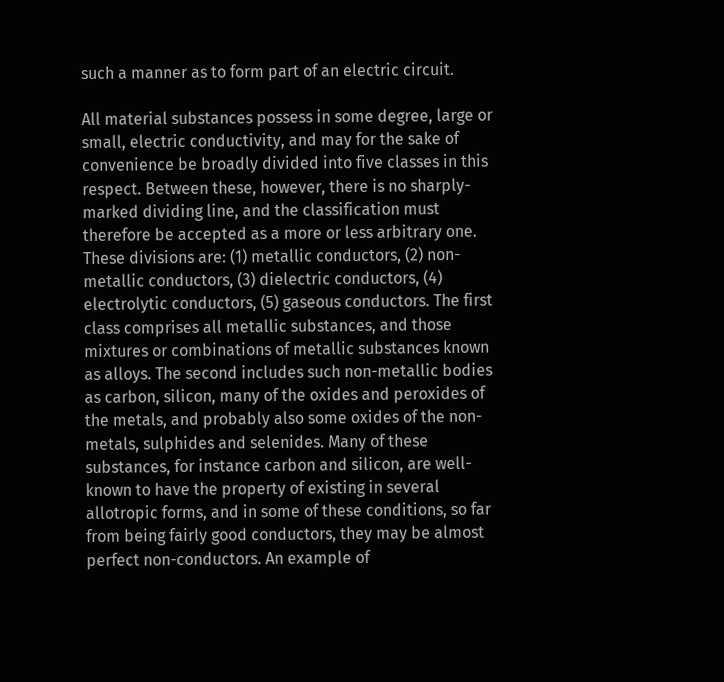such a manner as to form part of an electric circuit.

All material substances possess in some degree, large or small, electric conductivity, and may for the sake of convenience be broadly divided into five classes in this respect. Between these, however, there is no sharply-marked dividing line, and the classification must therefore be accepted as a more or less arbitrary one. These divisions are: (1) metallic conductors, (2) non-metallic conductors, (3) dielectric conductors, (4) electrolytic conductors, (5) gaseous conductors. The first class comprises all metallic substances, and those mixtures or combinations of metallic substances known as alloys. The second includes such non-metallic bodies as carbon, silicon, many of the oxides and peroxides of the metals, and probably also some oxides of the non-metals, sulphides and selenides. Many of these substances, for instance carbon and silicon, are well-known to have the property of existing in several allotropic forms, and in some of these conditions, so far from being fairly good conductors, they may be almost perfect non-conductors. An example of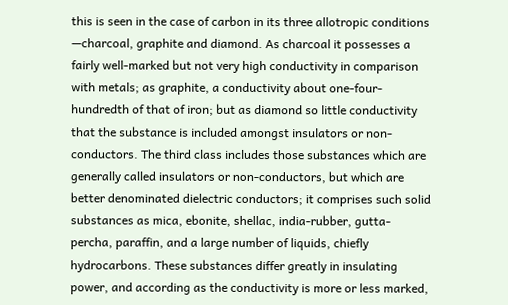this is seen in the case of carbon in its three allotropic conditions —charcoal, graphite and diamond. As charcoal it possesses a fairly well-marked but not very high conductivity in comparison with metals; as graphite, a conductivity about one-four-hundredth of that of iron; but as diamond so little conductivity that the substance is included amongst insulators or non-conductors. The third class includes those substances which are generally called insulators or non-conductors, but which are better denominated dielectric conductors; it comprises such solid substances as mica, ebonite, shellac, india-rubber, gutta-percha, paraffin, and a large number of liquids, chiefly hydrocarbons. These substances differ greatly in insulating power, and according as the conductivity is more or less marked,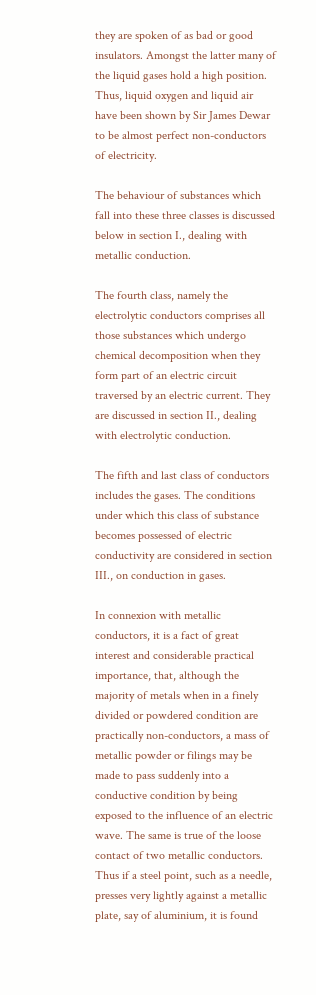they are spoken of as bad or good insulators. Amongst the latter many of the liquid gases hold a high position. Thus, liquid oxygen and liquid air have been shown by Sir James Dewar to be almost perfect non-conductors of electricity.

The behaviour of substances which fall into these three classes is discussed below in section I., dealing with metallic conduction.

The fourth class, namely the electrolytic conductors comprises all those substances which undergo chemical decomposition when they form part of an electric circuit traversed by an electric current. They are discussed in section II., dealing with electrolytic conduction.

The fifth and last class of conductors includes the gases. The conditions under which this class of substance becomes possessed of electric conductivity are considered in section III., on conduction in gases.

In connexion with metallic conductors, it is a fact of great interest and considerable practical importance, that, although the majority of metals when in a finely divided or powdered condition are practically non-conductors, a mass of metallic powder or filings may be made to pass suddenly into a conductive condition by being exposed to the influence of an electric wave. The same is true of the loose contact of two metallic conductors. Thus if a steel point, such as a needle, presses very lightly against a metallic plate, say of aluminium, it is found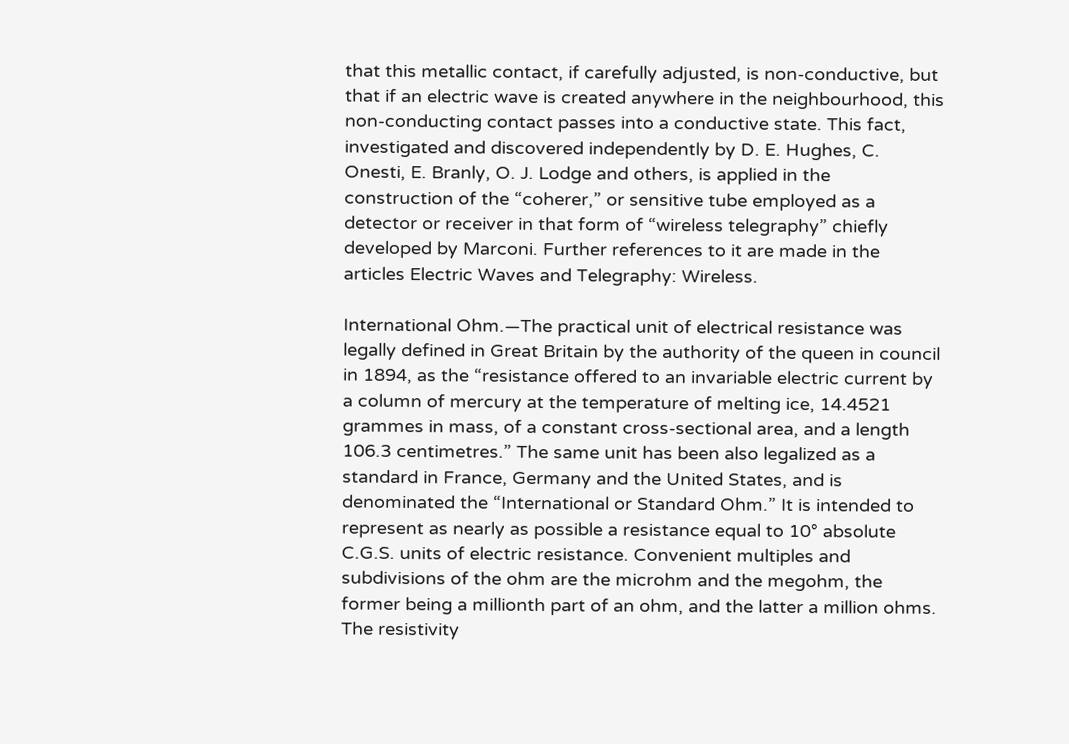that this metallic contact, if carefully adjusted, is non-conductive, but that if an electric wave is created anywhere in the neighbourhood, this non-conducting contact passes into a conductive state. This fact, investigated and discovered independently by D. E. Hughes, C. Onesti, E. Branly, O. J. Lodge and others, is applied in the construction of the “coherer,” or sensitive tube employed as a detector or receiver in that form of “wireless telegraphy” chiefly developed by Marconi. Further references to it are made in the articles Electric Waves and Telegraphy: Wireless.

International Ohm.—The practical unit of electrical resistance was legally defined in Great Britain by the authority of the queen in council in 1894, as the “resistance offered to an invariable electric current by a column of mercury at the temperature of melting ice, 14.4521 grammes in mass, of a constant cross-sectional area, and a length 106.3 centimetres.” The same unit has been also legalized as a standard in France, Germany and the United States, and is denominated the “International or Standard Ohm.” It is intended to represent as nearly as possible a resistance equal to 10° absolute C.G.S. units of electric resistance. Convenient multiples and subdivisions of the ohm are the microhm and the megohm, the former being a millionth part of an ohm, and the latter a million ohms. The resistivity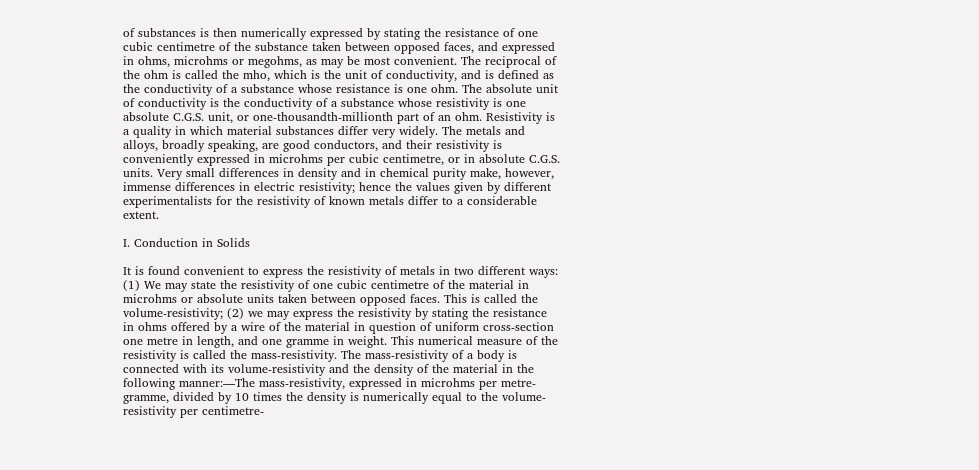of substances is then numerically expressed by stating the resistance of one cubic centimetre of the substance taken between opposed faces, and expressed in ohms, microhms or megohms, as may be most convenient. The reciprocal of the ohm is called the mho, which is the unit of conductivity, and is defined as the conductivity of a substance whose resistance is one ohm. The absolute unit of conductivity is the conductivity of a substance whose resistivity is one absolute C.G.S. unit, or one-thousandth-millionth part of an ohm. Resistivity is a quality in which material substances differ very widely. The metals and alloys, broadly speaking, are good conductors, and their resistivity is conveniently expressed in microhms per cubic centimetre, or in absolute C.G.S. units. Very small differences in density and in chemical purity make, however, immense differences in electric resistivity; hence the values given by different experimentalists for the resistivity of known metals differ to a considerable extent.

I. Conduction in Solids

It is found convenient to express the resistivity of metals in two different ways: (1) We may state the resistivity of one cubic centimetre of the material in microhms or absolute units taken between opposed faces. This is called the volume-resistivity; (2) we may express the resistivity by stating the resistance in ohms offered by a wire of the material in question of uniform cross-section one metre in length, and one gramme in weight. This numerical measure of the resistivity is called the mass-resistivity. The mass-resistivity of a body is connected with its volume-resistivity and the density of the material in the following manner:—The mass-resistivity, expressed in microhms per metre-gramme, divided by 10 times the density is numerically equal to the volume-resistivity per centimetre-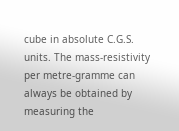cube in absolute C.G.S. units. The mass-resistivity per metre-gramme can always be obtained by measuring the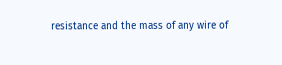resistance and the mass of any wire of